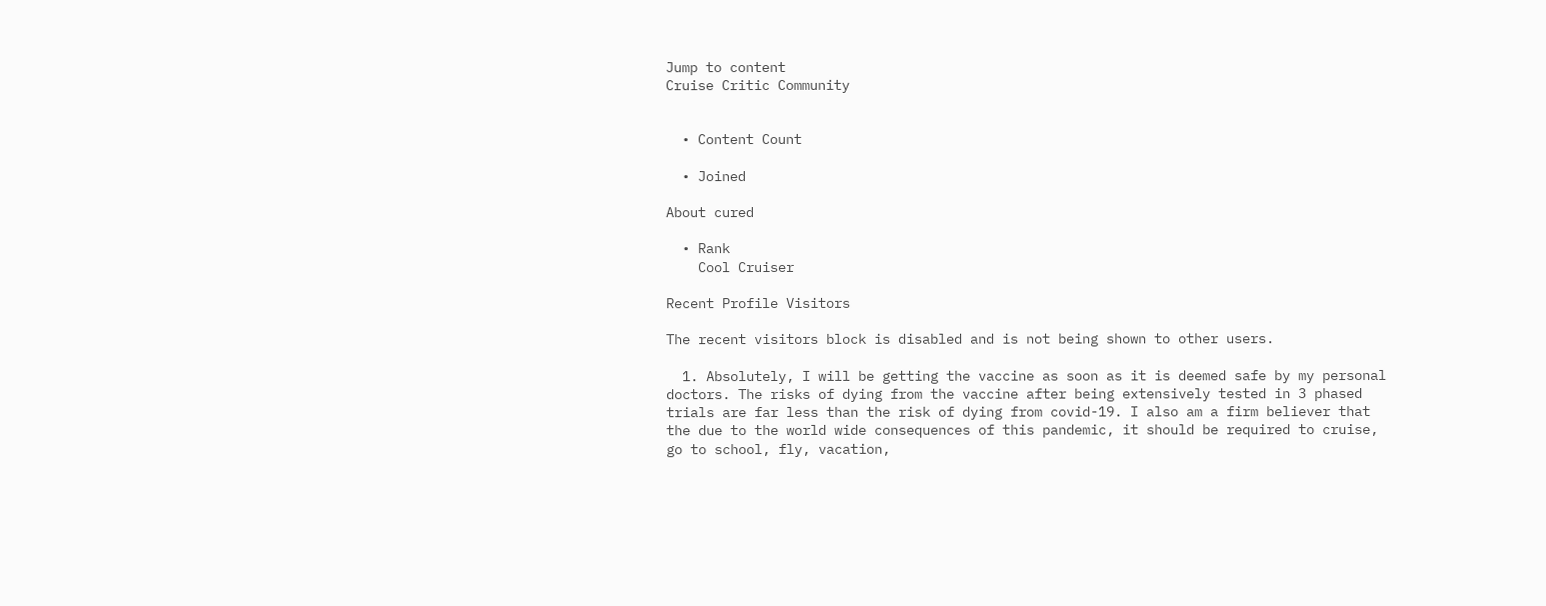Jump to content
Cruise Critic Community


  • Content Count

  • Joined

About cured

  • Rank
    Cool Cruiser

Recent Profile Visitors

The recent visitors block is disabled and is not being shown to other users.

  1. Absolutely, I will be getting the vaccine as soon as it is deemed safe by my personal doctors. The risks of dying from the vaccine after being extensively tested in 3 phased trials are far less than the risk of dying from covid-19. I also am a firm believer that the due to the world wide consequences of this pandemic, it should be required to cruise, go to school, fly, vacation,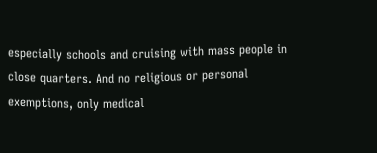especially schools and cruising with mass people in close quarters. And no religious or personal exemptions, only medical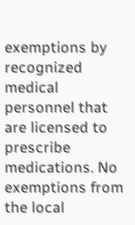exemptions by recognized medical personnel that are licensed to prescribe medications. No exemptions from the local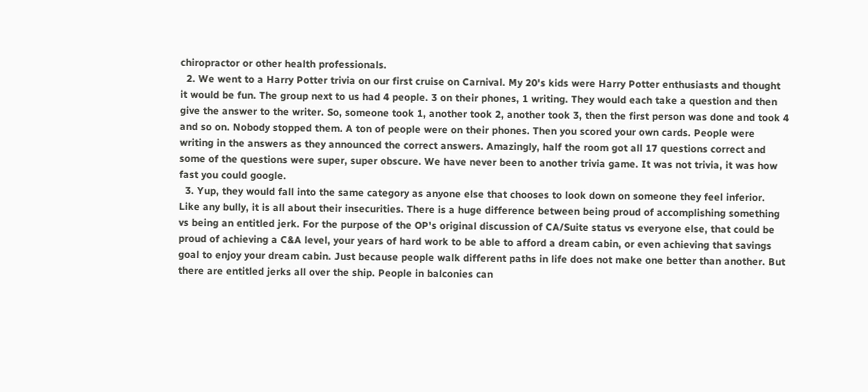chiropractor or other health professionals.
  2. We went to a Harry Potter trivia on our first cruise on Carnival. My 20's kids were Harry Potter enthusiasts and thought it would be fun. The group next to us had 4 people. 3 on their phones, 1 writing. They would each take a question and then give the answer to the writer. So, someone took 1, another took 2, another took 3, then the first person was done and took 4 and so on. Nobody stopped them. A ton of people were on their phones. Then you scored your own cards. People were writing in the answers as they announced the correct answers. Amazingly, half the room got all 17 questions correct and some of the questions were super, super obscure. We have never been to another trivia game. It was not trivia, it was how fast you could google.
  3. Yup, they would fall into the same category as anyone else that chooses to look down on someone they feel inferior. Like any bully, it is all about their insecurities. There is a huge difference between being proud of accomplishing something vs being an entitled jerk. For the purpose of the OP's original discussion of CA/Suite status vs everyone else, that could be proud of achieving a C&A level, your years of hard work to be able to afford a dream cabin, or even achieving that savings goal to enjoy your dream cabin. Just because people walk different paths in life does not make one better than another. But there are entitled jerks all over the ship. People in balconies can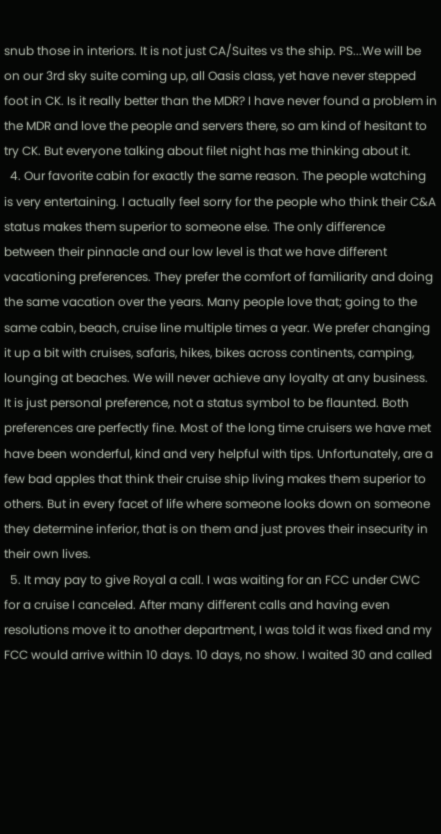snub those in interiors. It is not just CA/Suites vs the ship. PS...We will be on our 3rd sky suite coming up, all Oasis class, yet have never stepped foot in CK. Is it really better than the MDR? I have never found a problem in the MDR and love the people and servers there, so am kind of hesitant to try CK. But everyone talking about filet night has me thinking about it.
  4. Our favorite cabin for exactly the same reason. The people watching is very entertaining. I actually feel sorry for the people who think their C&A status makes them superior to someone else. The only difference between their pinnacle and our low level is that we have different vacationing preferences. They prefer the comfort of familiarity and doing the same vacation over the years. Many people love that; going to the same cabin, beach, cruise line multiple times a year. We prefer changing it up a bit with cruises, safaris, hikes, bikes across continents, camping, lounging at beaches. We will never achieve any loyalty at any business. It is just personal preference, not a status symbol to be flaunted. Both preferences are perfectly fine. Most of the long time cruisers we have met have been wonderful, kind and very helpful with tips. Unfortunately, are a few bad apples that think their cruise ship living makes them superior to others. But in every facet of life where someone looks down on someone they determine inferior, that is on them and just proves their insecurity in their own lives.
  5. It may pay to give Royal a call. I was waiting for an FCC under CWC for a cruise I canceled. After many different calls and having even resolutions move it to another department, I was told it was fixed and my FCC would arrive within 10 days. 10 days, no show. I waited 30 and called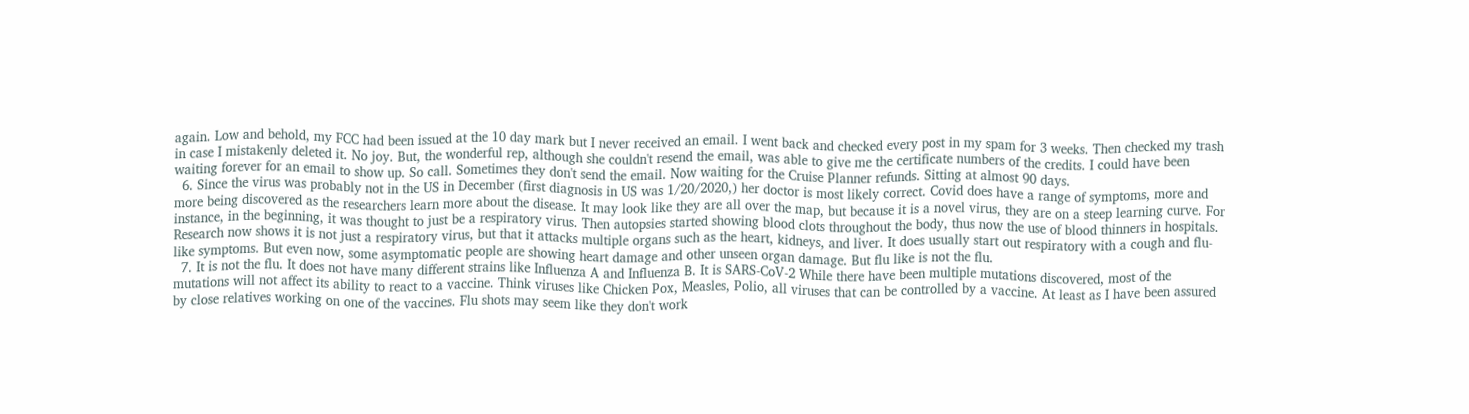again. Low and behold, my FCC had been issued at the 10 day mark but I never received an email. I went back and checked every post in my spam for 3 weeks. Then checked my trash in case I mistakenly deleted it. No joy. But, the wonderful rep, although she couldn't resend the email, was able to give me the certificate numbers of the credits. I could have been waiting forever for an email to show up. So call. Sometimes they don't send the email. Now waiting for the Cruise Planner refunds. Sitting at almost 90 days.
  6. Since the virus was probably not in the US in December (first diagnosis in US was 1/20/2020,) her doctor is most likely correct. Covid does have a range of symptoms, more and more being discovered as the researchers learn more about the disease. It may look like they are all over the map, but because it is a novel virus, they are on a steep learning curve. For instance, in the beginning, it was thought to just be a respiratory virus. Then autopsies started showing blood clots throughout the body, thus now the use of blood thinners in hospitals. Research now shows it is not just a respiratory virus, but that it attacks multiple organs such as the heart, kidneys, and liver. It does usually start out respiratory with a cough and flu-like symptoms. But even now, some asymptomatic people are showing heart damage and other unseen organ damage. But flu like is not the flu.
  7. It is not the flu. It does not have many different strains like Influenza A and Influenza B. It is SARS-CoV-2 While there have been multiple mutations discovered, most of the mutations will not affect its ability to react to a vaccine. Think viruses like Chicken Pox, Measles, Polio, all viruses that can be controlled by a vaccine. At least as I have been assured by close relatives working on one of the vaccines. Flu shots may seem like they don't work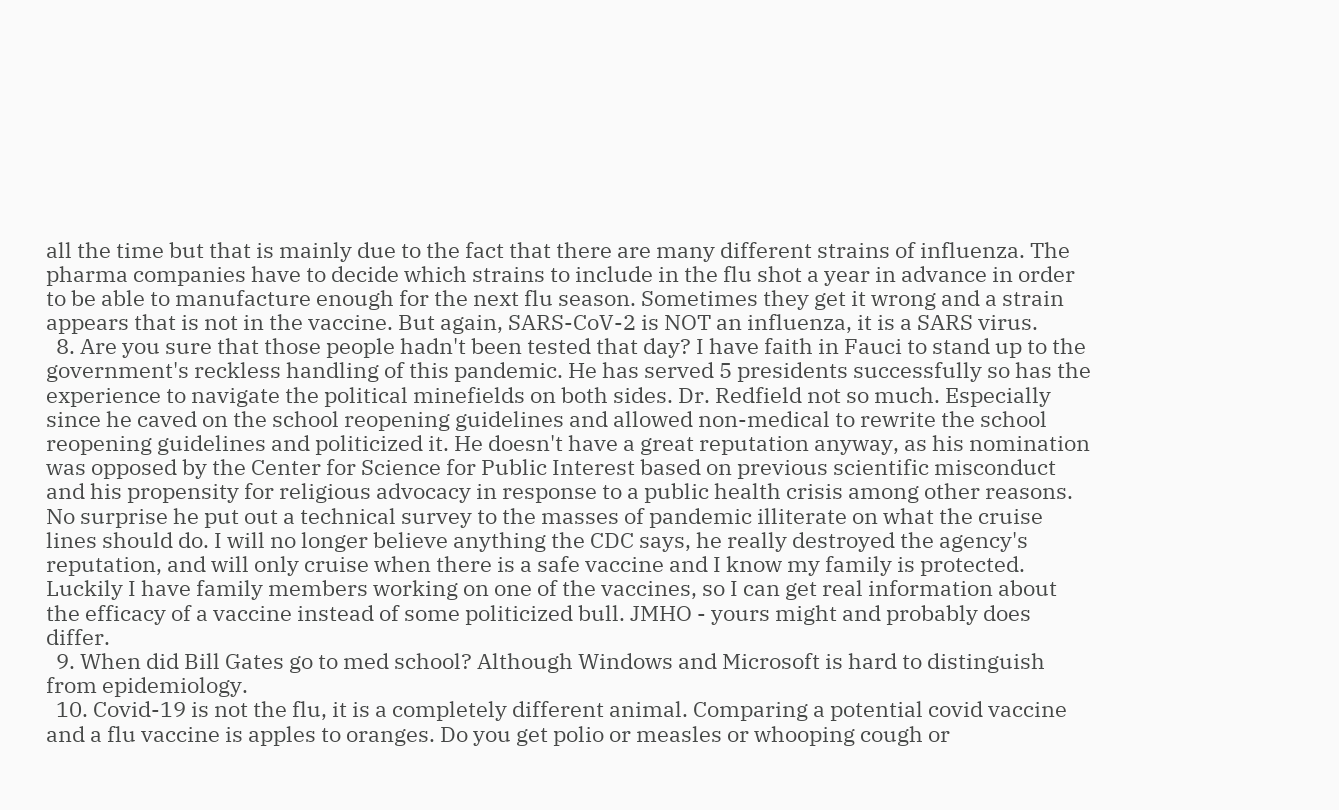all the time but that is mainly due to the fact that there are many different strains of influenza. The pharma companies have to decide which strains to include in the flu shot a year in advance in order to be able to manufacture enough for the next flu season. Sometimes they get it wrong and a strain appears that is not in the vaccine. But again, SARS-CoV-2 is NOT an influenza, it is a SARS virus.
  8. Are you sure that those people hadn't been tested that day? I have faith in Fauci to stand up to the government's reckless handling of this pandemic. He has served 5 presidents successfully so has the experience to navigate the political minefields on both sides. Dr. Redfield not so much. Especially since he caved on the school reopening guidelines and allowed non-medical to rewrite the school reopening guidelines and politicized it. He doesn't have a great reputation anyway, as his nomination was opposed by the Center for Science for Public Interest based on previous scientific misconduct and his propensity for religious advocacy in response to a public health crisis among other reasons. No surprise he put out a technical survey to the masses of pandemic illiterate on what the cruise lines should do. I will no longer believe anything the CDC says, he really destroyed the agency's reputation, and will only cruise when there is a safe vaccine and I know my family is protected. Luckily I have family members working on one of the vaccines, so I can get real information about the efficacy of a vaccine instead of some politicized bull. JMHO - yours might and probably does differ.
  9. When did Bill Gates go to med school? Although Windows and Microsoft is hard to distinguish from epidemiology.
  10. Covid-19 is not the flu, it is a completely different animal. Comparing a potential covid vaccine and a flu vaccine is apples to oranges. Do you get polio or measles or whooping cough or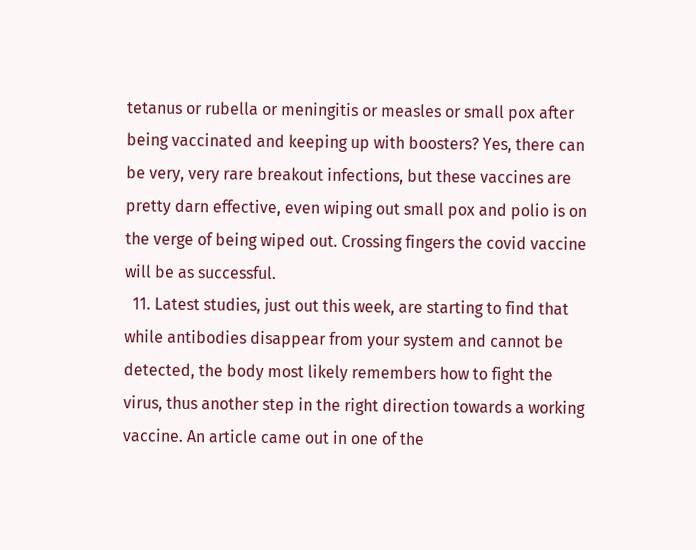tetanus or rubella or meningitis or measles or small pox after being vaccinated and keeping up with boosters? Yes, there can be very, very rare breakout infections, but these vaccines are pretty darn effective, even wiping out small pox and polio is on the verge of being wiped out. Crossing fingers the covid vaccine will be as successful.
  11. Latest studies, just out this week, are starting to find that while antibodies disappear from your system and cannot be detected, the body most likely remembers how to fight the virus, thus another step in the right direction towards a working vaccine. An article came out in one of the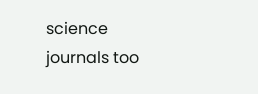science journals too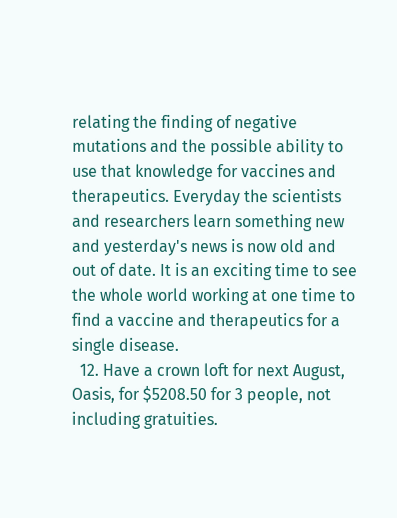relating the finding of negative mutations and the possible ability to use that knowledge for vaccines and therapeutics. Everyday the scientists and researchers learn something new and yesterday's news is now old and out of date. It is an exciting time to see the whole world working at one time to find a vaccine and therapeutics for a single disease.
  12. Have a crown loft for next August, Oasis, for $5208.50 for 3 people, not including gratuities.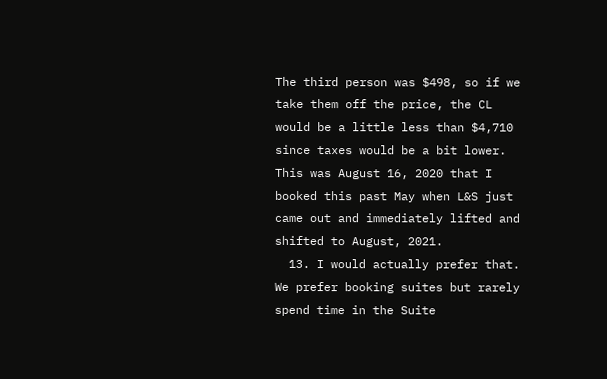The third person was $498, so if we take them off the price, the CL would be a little less than $4,710 since taxes would be a bit lower. This was August 16, 2020 that I booked this past May when L&S just came out and immediately lifted and shifted to August, 2021.
  13. I would actually prefer that. We prefer booking suites but rarely spend time in the Suite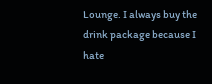Lounge. I always buy the drink package because I hate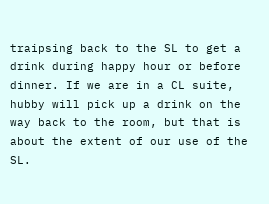traipsing back to the SL to get a drink during happy hour or before dinner. If we are in a CL suite, hubby will pick up a drink on the way back to the room, but that is about the extent of our use of the SL.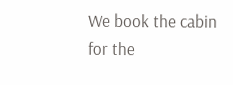We book the cabin for the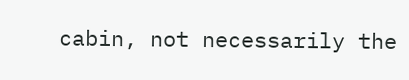cabin, not necessarily the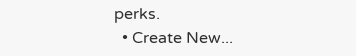perks.
  • Create New...